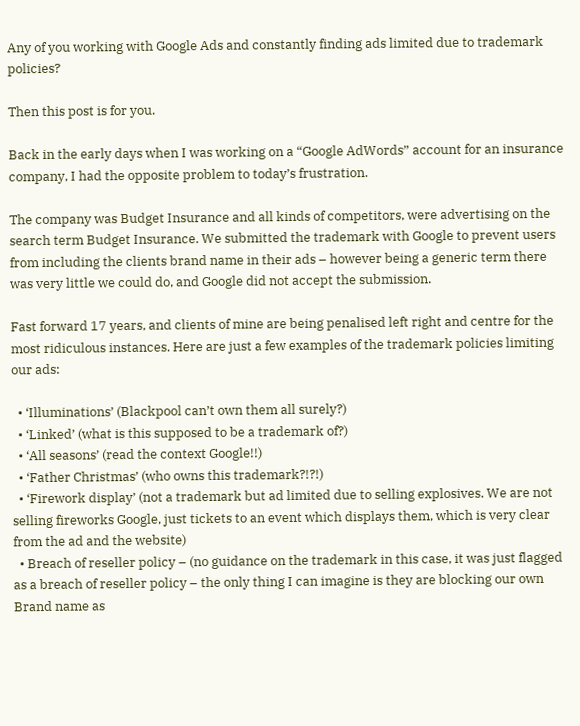Any of you working with Google Ads and constantly finding ads limited due to trademark policies?

Then this post is for you.

Back in the early days when I was working on a “Google AdWords” account for an insurance company, I had the opposite problem to today’s frustration.

The company was Budget Insurance and all kinds of competitors, were advertising on the search term Budget Insurance. We submitted the trademark with Google to prevent users from including the clients brand name in their ads – however being a generic term there was very little we could do, and Google did not accept the submission.

Fast forward 17 years, and clients of mine are being penalised left right and centre for the most ridiculous instances. Here are just a few examples of the trademark policies limiting our ads:

  • ‘Illuminations’ (Blackpool can’t own them all surely?)
  • ‘Linked’ (what is this supposed to be a trademark of?)
  • ‘All seasons’ (read the context Google!!)
  • ‘Father Christmas’ (who owns this trademark?!?!)
  • ‘Firework display’ (not a trademark but ad limited due to selling explosives. We are not selling fireworks Google, just tickets to an event which displays them, which is very clear from the ad and the website)
  • Breach of reseller policy – (no guidance on the trademark in this case, it was just flagged as a breach of reseller policy – the only thing I can imagine is they are blocking our own Brand name as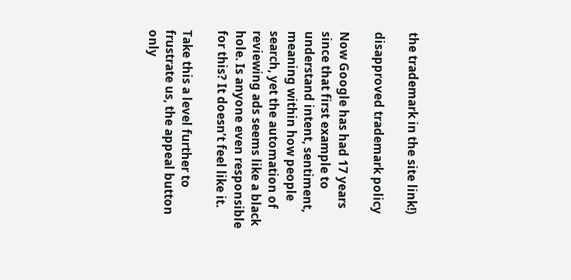the trademark in the site link!)

disapproved trademark policy

Now Google has had 17 years since that first example to understand intent, sentiment, meaning within how people search, yet the automation of reviewing ads seems like a black hole. Is anyone even responsible for this? It doesn’t feel like it.

Take this a level further to frustrate us, the appeal button only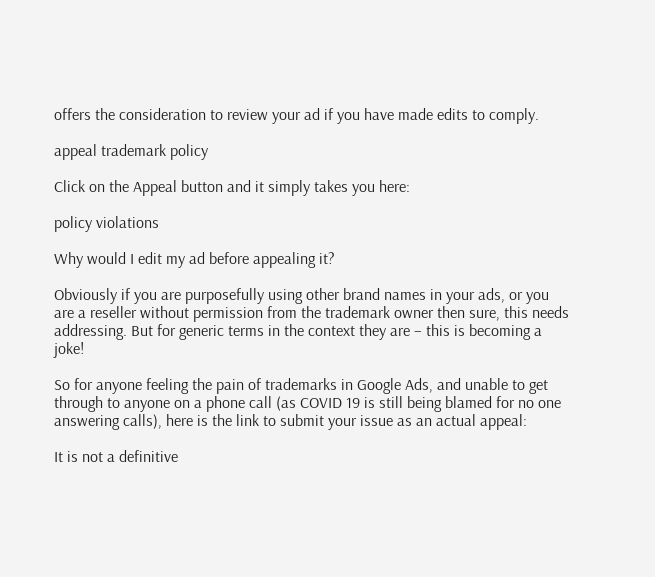offers the consideration to review your ad if you have made edits to comply.

appeal trademark policy

Click on the Appeal button and it simply takes you here:

policy violations

Why would I edit my ad before appealing it?

Obviously if you are purposefully using other brand names in your ads, or you are a reseller without permission from the trademark owner then sure, this needs addressing. But for generic terms in the context they are – this is becoming a joke!

So for anyone feeling the pain of trademarks in Google Ads, and unable to get through to anyone on a phone call (as COVID 19 is still being blamed for no one answering calls), here is the link to submit your issue as an actual appeal:

It is not a definitive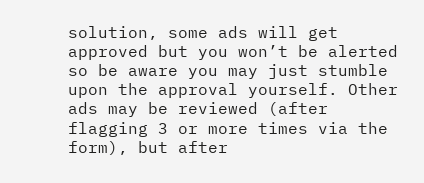solution, some ads will get approved but you won’t be alerted so be aware you may just stumble upon the approval yourself. Other ads may be reviewed (after flagging 3 or more times via the form), but after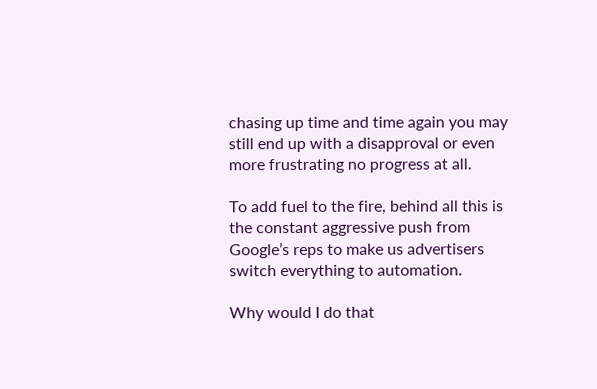chasing up time and time again you may still end up with a disapproval or even more frustrating no progress at all.

To add fuel to the fire, behind all this is the constant aggressive push from Google’s reps to make us advertisers switch everything to automation.

Why would I do that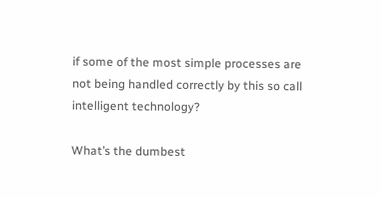if some of the most simple processes are not being handled correctly by this so call intelligent technology?

What’s the dumbest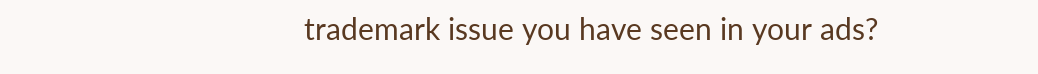trademark issue you have seen in your ads?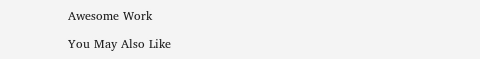Awesome Work

You May Also Like